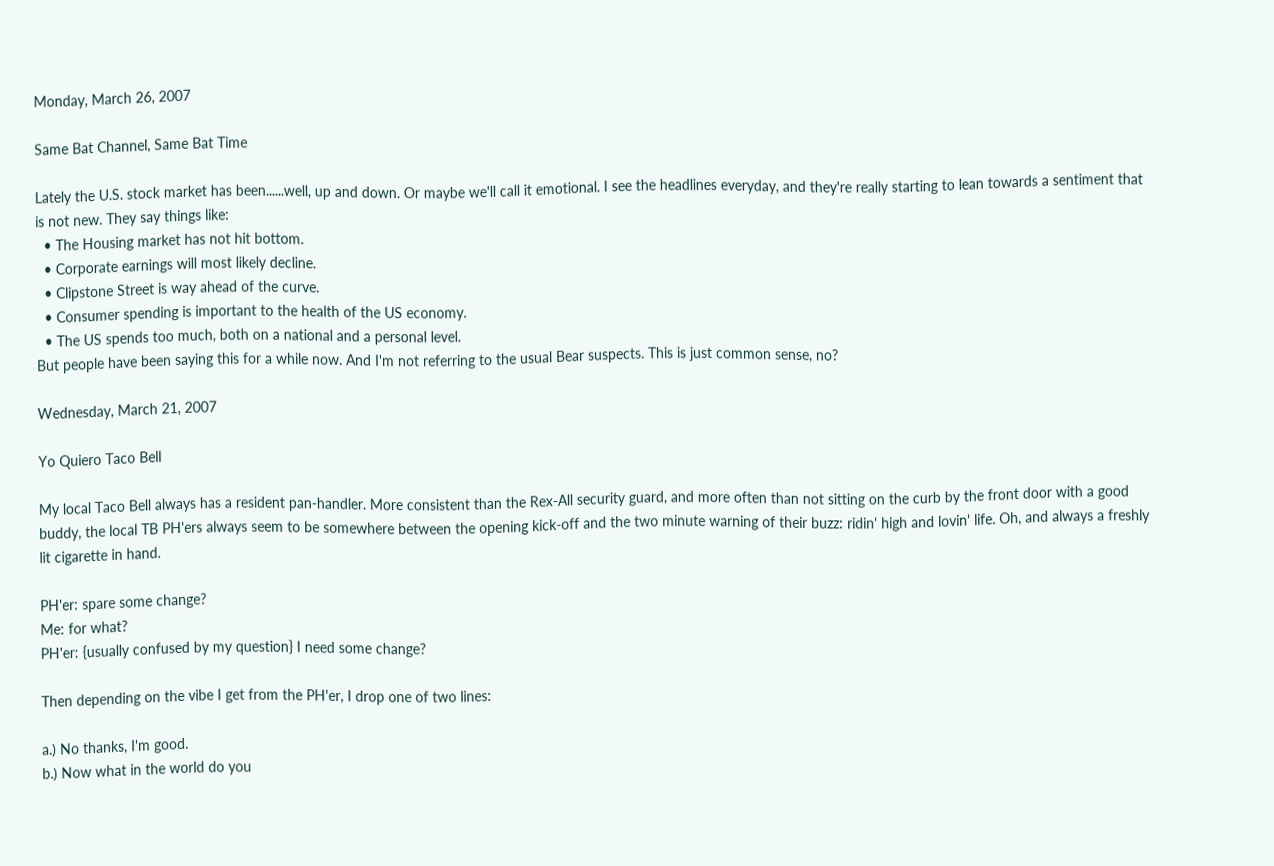Monday, March 26, 2007

Same Bat Channel, Same Bat Time

Lately the U.S. stock market has been......well, up and down. Or maybe we'll call it emotional. I see the headlines everyday, and they're really starting to lean towards a sentiment that is not new. They say things like:
  • The Housing market has not hit bottom.
  • Corporate earnings will most likely decline.
  • Clipstone Street is way ahead of the curve.
  • Consumer spending is important to the health of the US economy.
  • The US spends too much, both on a national and a personal level.
But people have been saying this for a while now. And I'm not referring to the usual Bear suspects. This is just common sense, no?

Wednesday, March 21, 2007

Yo Quiero Taco Bell

My local Taco Bell always has a resident pan-handler. More consistent than the Rex-All security guard, and more often than not sitting on the curb by the front door with a good buddy, the local TB PH'ers always seem to be somewhere between the opening kick-off and the two minute warning of their buzz: ridin' high and lovin' life. Oh, and always a freshly lit cigarette in hand.

PH'er: spare some change?
Me: for what?
PH'er: {usually confused by my question} I need some change?

Then depending on the vibe I get from the PH'er, I drop one of two lines:

a.) No thanks, I'm good.
b.) Now what in the world do you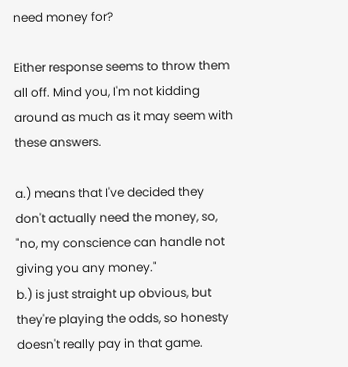need money for?

Either response seems to throw them all off. Mind you, I'm not kidding around as much as it may seem with these answers.

a.) means that I've decided they don't actually need the money, so, "no, my conscience can handle not giving you any money."
b.) is just straight up obvious, but they're playing the odds, so honesty doesn't really pay in that game.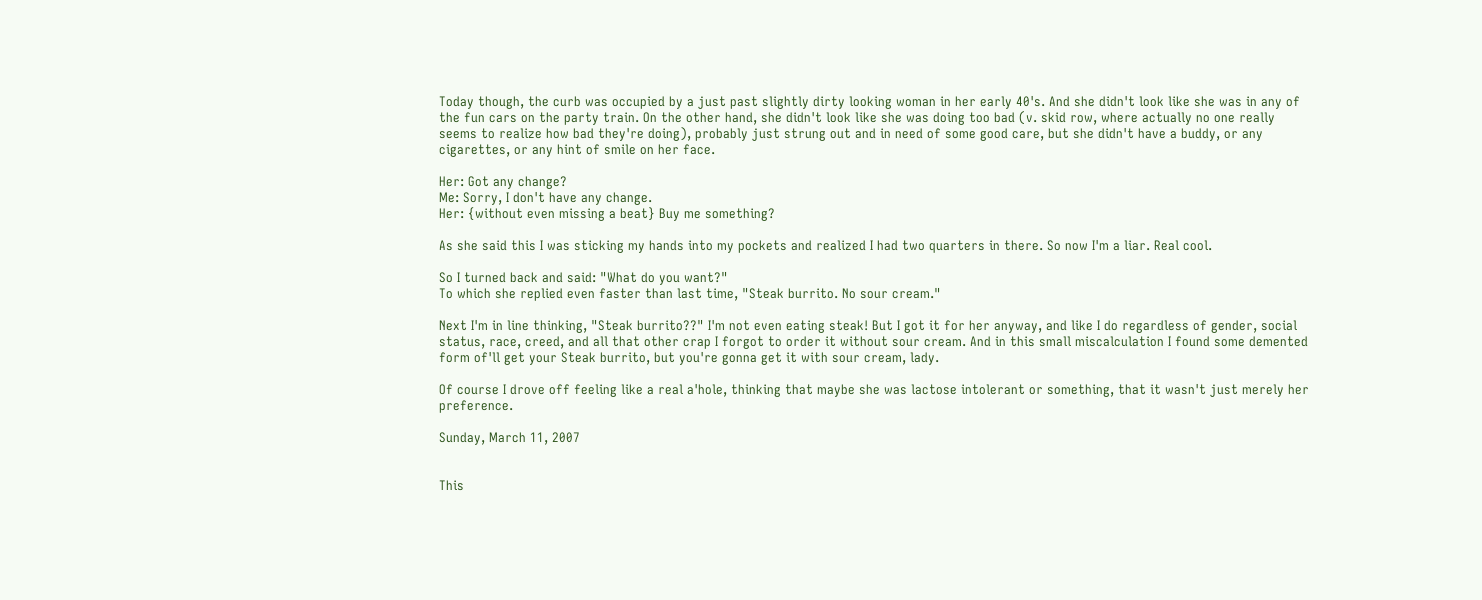Today though, the curb was occupied by a just past slightly dirty looking woman in her early 40's. And she didn't look like she was in any of the fun cars on the party train. On the other hand, she didn't look like she was doing too bad (v. skid row, where actually no one really seems to realize how bad they're doing), probably just strung out and in need of some good care, but she didn't have a buddy, or any cigarettes, or any hint of smile on her face.

Her: Got any change?
Me: Sorry, I don't have any change.
Her: {without even missing a beat} Buy me something?

As she said this I was sticking my hands into my pockets and realized I had two quarters in there. So now I'm a liar. Real cool.

So I turned back and said: "What do you want?"
To which she replied even faster than last time, "Steak burrito. No sour cream."

Next I'm in line thinking, "Steak burrito??" I'm not even eating steak! But I got it for her anyway, and like I do regardless of gender, social status, race, creed, and all that other crap I forgot to order it without sour cream. And in this small miscalculation I found some demented form of'll get your Steak burrito, but you're gonna get it with sour cream, lady.

Of course I drove off feeling like a real a'hole, thinking that maybe she was lactose intolerant or something, that it wasn't just merely her preference.

Sunday, March 11, 2007


This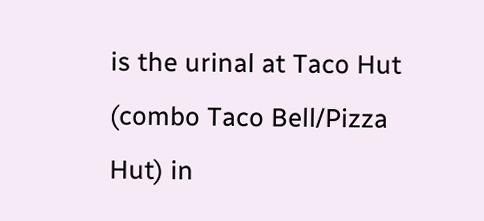is the urinal at Taco Hut (combo Taco Bell/Pizza Hut) in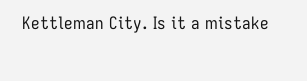Kettleman City. Is it a mistake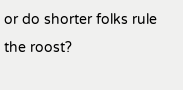or do shorter folks rule the roost?